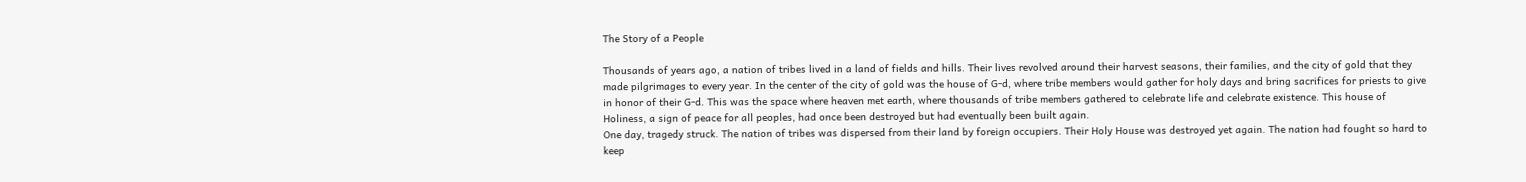The Story of a People

Thousands of years ago, a nation of tribes lived in a land of fields and hills. Their lives revolved around their harvest seasons, their families, and the city of gold that they made pilgrimages to every year. In the center of the city of gold was the house of G-d, where tribe members would gather for holy days and bring sacrifices for priests to give in honor of their G-d. This was the space where heaven met earth, where thousands of tribe members gathered to celebrate life and celebrate existence. This house of Holiness, a sign of peace for all peoples, had once been destroyed but had eventually been built again.
One day, tragedy struck. The nation of tribes was dispersed from their land by foreign occupiers. Their Holy House was destroyed yet again. The nation had fought so hard to keep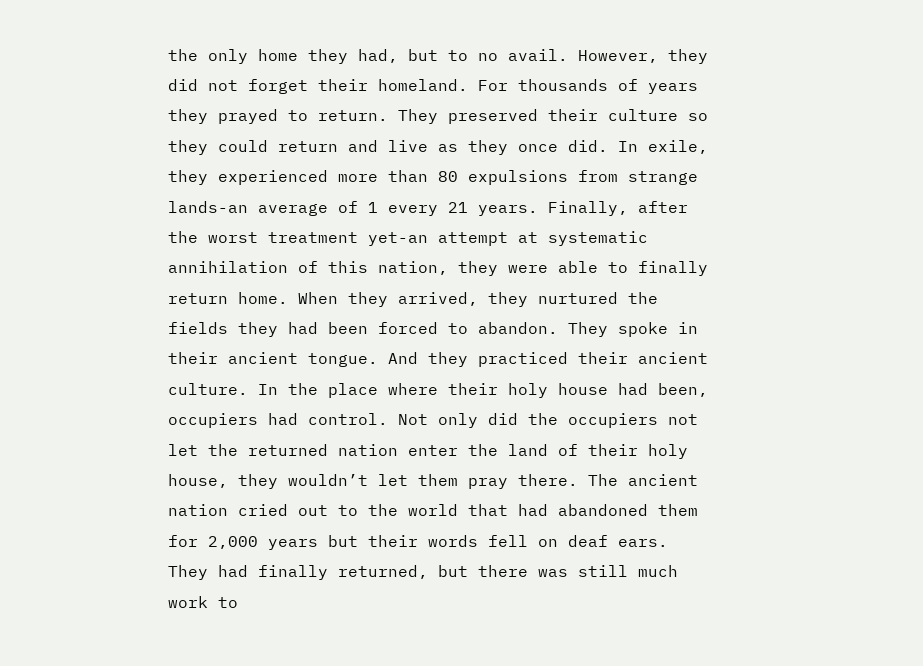the only home they had, but to no avail. However, they did not forget their homeland. For thousands of years they prayed to return. They preserved their culture so they could return and live as they once did. In exile, they experienced more than 80 expulsions from strange lands-an average of 1 every 21 years. Finally, after the worst treatment yet-an attempt at systematic annihilation of this nation, they were able to finally return home. When they arrived, they nurtured the fields they had been forced to abandon. They spoke in their ancient tongue. And they practiced their ancient culture. In the place where their holy house had been, occupiers had control. Not only did the occupiers not let the returned nation enter the land of their holy house, they wouldn’t let them pray there. The ancient nation cried out to the world that had abandoned them for 2,000 years but their words fell on deaf ears. They had finally returned, but there was still much work to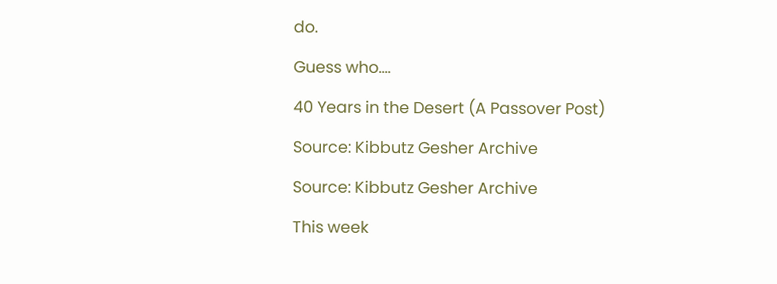do.

Guess who….

40 Years in the Desert (A Passover Post)

Source: Kibbutz Gesher Archive

Source: Kibbutz Gesher Archive

This week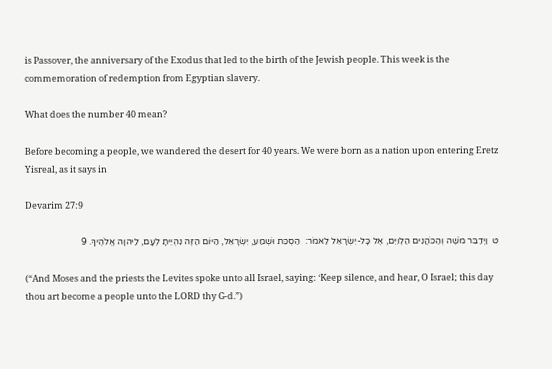is Passover, the anniversary of the Exodus that led to the birth of the Jewish people. This week is the commemoration of redemption from Egyptian slavery.

What does the number 40 mean?

Before becoming a people, we wandered the desert for 40 years. We were born as a nation upon entering Eretz Yisreal, as it says in

Devarim 27:9

ט  וַיְדַבֵּר מֹשֶׁה וְהַכֹּהֲנִים הַלְוִיִּם, אֶל כָּל-יִשְׂרָאֵל לֵאמֹר:  הַסְכֵּת וּשְׁמַע, יִשְׂרָאֵל, הַיּוֹם הַזֶּה נִהְיֵיתָ לְעָם, לַיהוָה אֱלֹהֶיךָ. 9

(“And Moses and the priests the Levites spoke unto all Israel, saying: ‘Keep silence, and hear, O Israel; this day thou art become a people unto the LORD thy G-d.”)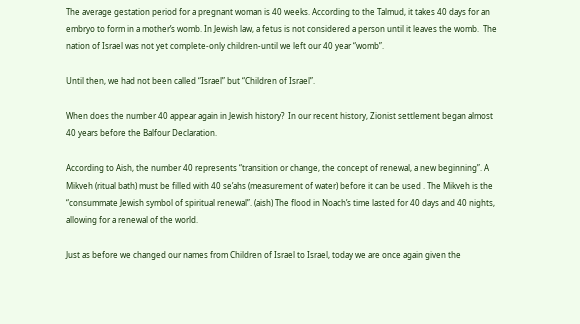The average gestation period for a pregnant woman is 40 weeks. According to the Talmud, it takes 40 days for an embryo to form in a mother’s womb. In Jewish law, a fetus is not considered a person until it leaves the womb.  The nation of Israel was not yet complete-only children-until we left our 40 year “womb”.

Until then, we had not been called “Israel” but “Children of Israel”.

When does the number 40 appear again in Jewish history?  In our recent history, Zionist settlement began almost 40 years before the Balfour Declaration.

According to Aish, the number 40 represents “transition or change, the concept of renewal, a new beginning”. A Mikveh (ritual bath) must be filled with 40 se’ahs (measurement of water) before it can be used . The Mikveh is the “consummate Jewish symbol of spiritual renewal”. (aish) The flood in Noach’s time lasted for 40 days and 40 nights, allowing for a renewal of the world.

Just as before we changed our names from Children of Israel to Israel, today we are once again given the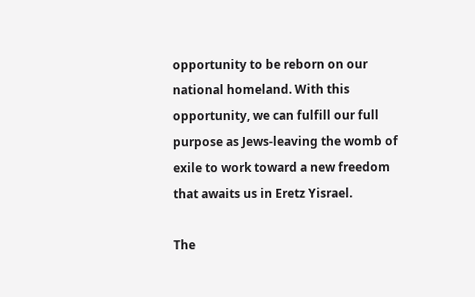opportunity to be reborn on our national homeland. With this opportunity, we can fulfill our full purpose as Jews-leaving the womb of exile to work toward a new freedom that awaits us in Eretz Yisrael.

The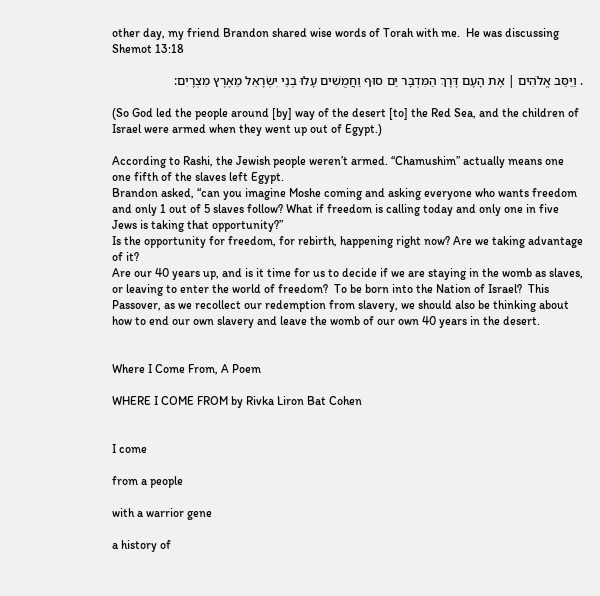other day, my friend Brandon shared wise words of Torah with me.  He was discussing Shemot 13:18

. וַיַּסֵּב אֱלֹהִים | אֶת הָעָם דֶּרֶךְ הַמִּדְבָּר יַם סוּף וַחֲמֻשִׁים עָלוּ בְנֵי יִשְׂרָאֵל מֵאֶרֶץ מִצְרָיִם:

(So God led the people around [by] way of the desert [to] the Red Sea, and the children of Israel were armed when they went up out of Egypt.)

According to Rashi, the Jewish people weren’t armed. “Chamushim” actually means one one fifth of the slaves left Egypt.
Brandon asked, “can you imagine Moshe coming and asking everyone who wants freedom and only 1 out of 5 slaves follow? What if freedom is calling today and only one in five Jews is taking that opportunity?”
Is the opportunity for freedom, for rebirth, happening right now? Are we taking advantage of it?
Are our 40 years up, and is it time for us to decide if we are staying in the womb as slaves, or leaving to enter the world of freedom?  To be born into the Nation of Israel?  This Passover, as we recollect our redemption from slavery, we should also be thinking about how to end our own slavery and leave the womb of our own 40 years in the desert.


Where I Come From, A Poem

WHERE I COME FROM by Rivka Liron Bat Cohen


I come

from a people

with a warrior gene

a history of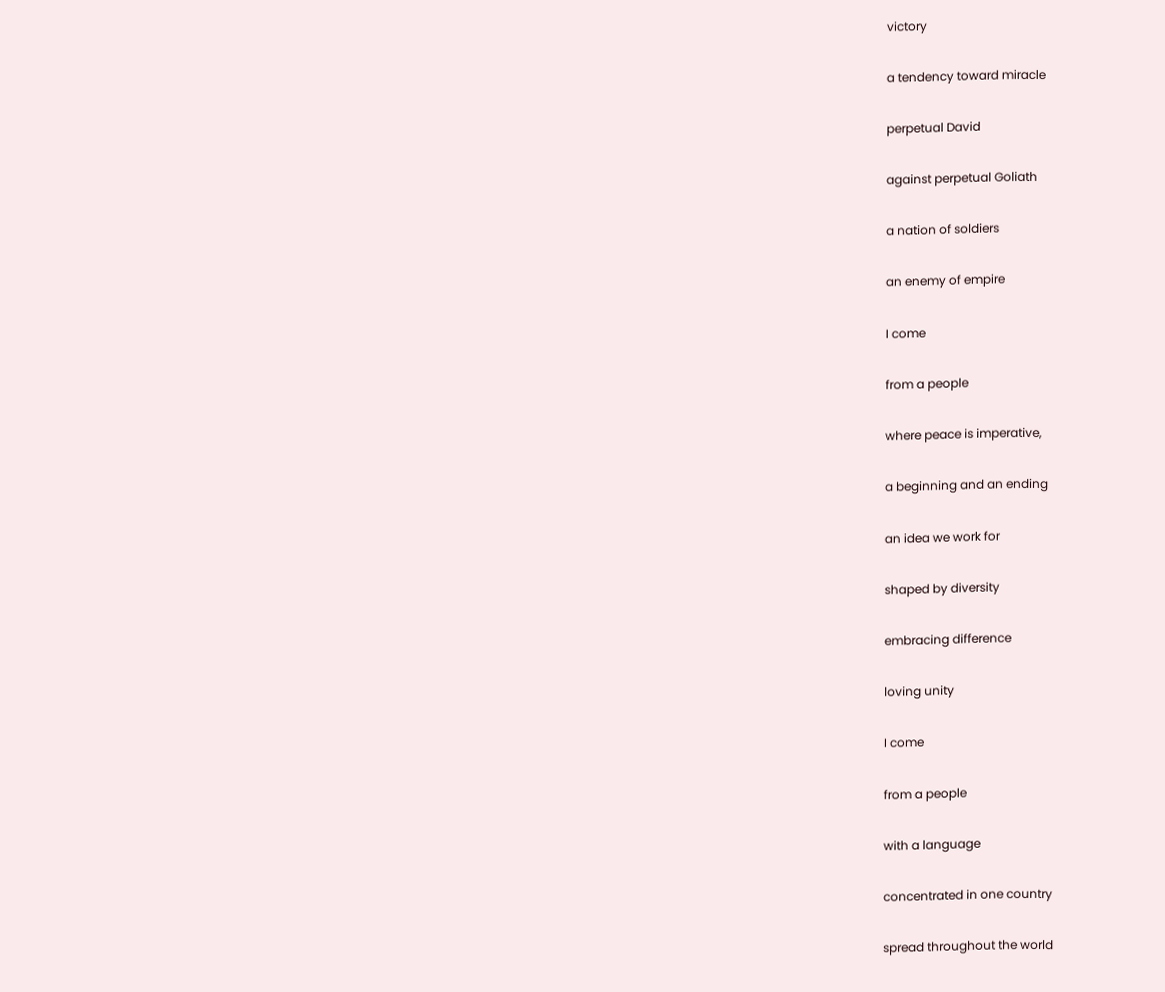victory

a tendency toward miracle

perpetual David

against perpetual Goliath

a nation of soldiers

an enemy of empire

I come

from a people

where peace is imperative,

a beginning and an ending

an idea we work for

shaped by diversity

embracing difference

loving unity

I come

from a people

with a language

concentrated in one country

spread throughout the world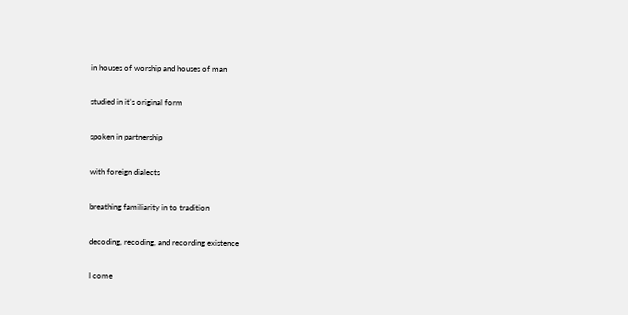in houses of worship and houses of man

studied in it’s original form

spoken in partnership

with foreign dialects

breathing familiarity in to tradition

decoding, recoding, and recording existence

I come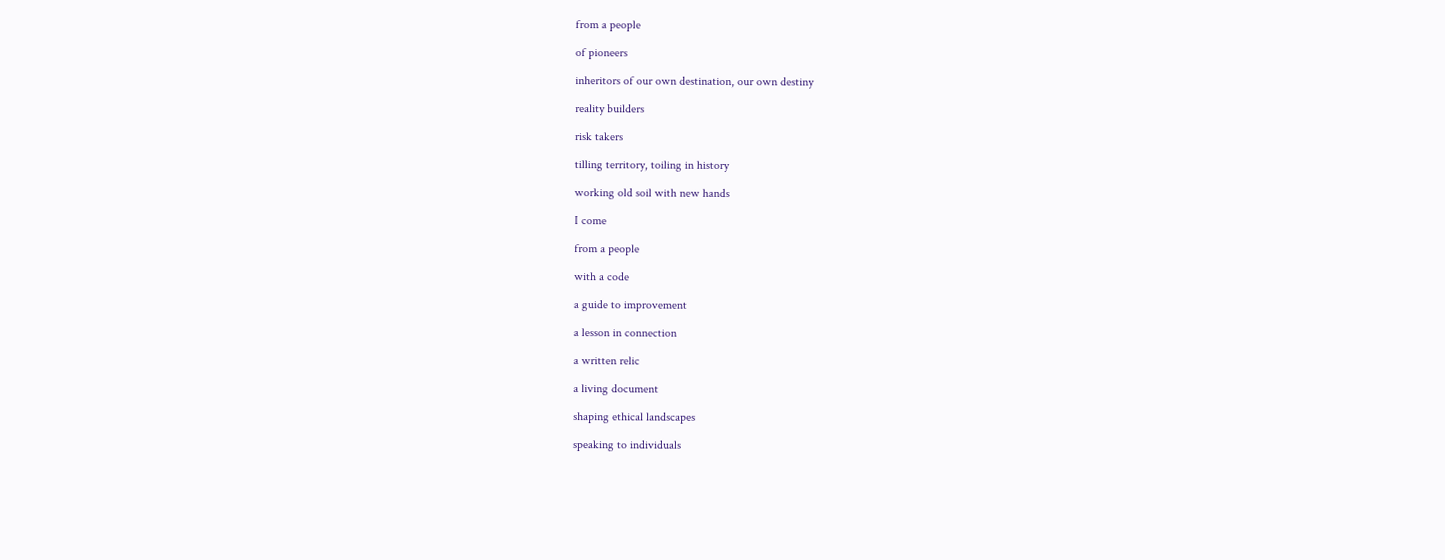from a people

of pioneers

inheritors of our own destination, our own destiny

reality builders

risk takers

tilling territory, toiling in history

working old soil with new hands

I come

from a people

with a code

a guide to improvement

a lesson in connection

a written relic

a living document

shaping ethical landscapes

speaking to individuals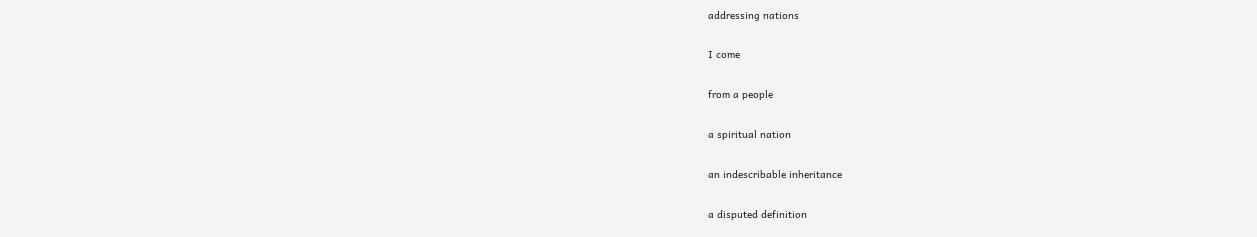addressing nations

I come

from a people

a spiritual nation

an indescribable inheritance

a disputed definition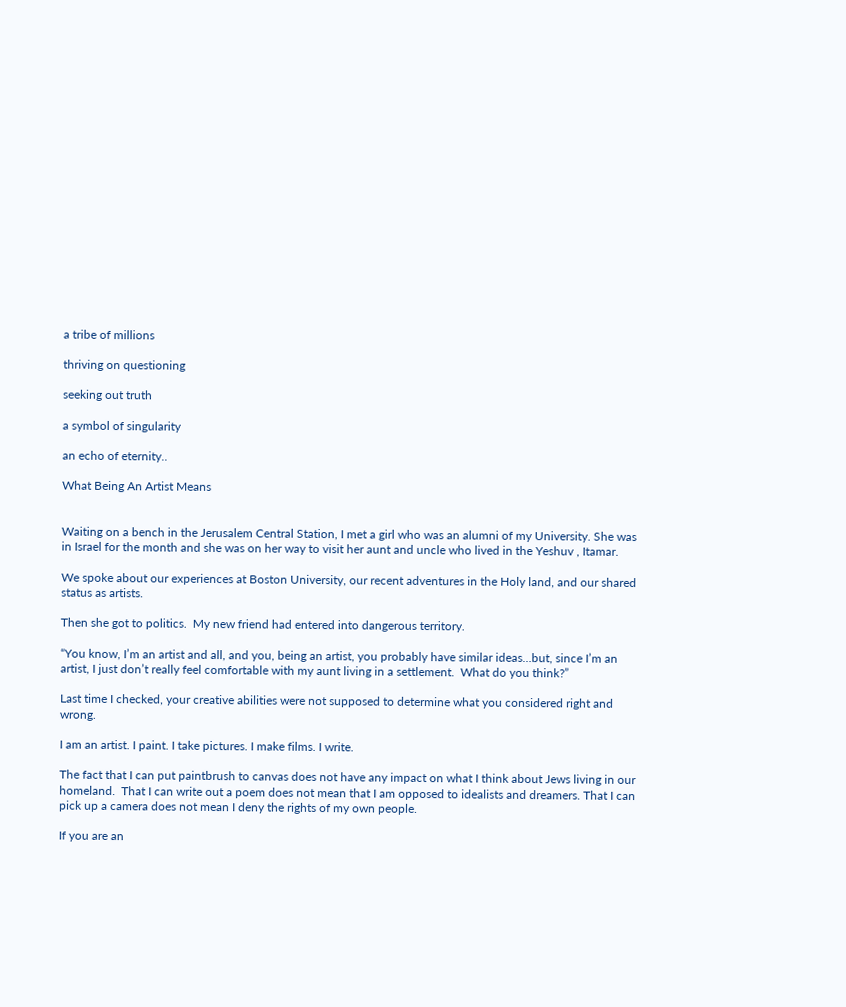a tribe of millions

thriving on questioning

seeking out truth

a symbol of singularity

an echo of eternity..

What Being An Artist Means


Waiting on a bench in the Jerusalem Central Station, I met a girl who was an alumni of my University. She was in Israel for the month and she was on her way to visit her aunt and uncle who lived in the Yeshuv , Itamar.

We spoke about our experiences at Boston University, our recent adventures in the Holy land, and our shared status as artists.

Then she got to politics.  My new friend had entered into dangerous territory.

“You know, I’m an artist and all, and you, being an artist, you probably have similar ideas…but, since I’m an artist, I just don’t really feel comfortable with my aunt living in a settlement.  What do you think?”

Last time I checked, your creative abilities were not supposed to determine what you considered right and wrong.

I am an artist. I paint. I take pictures. I make films. I write.

The fact that I can put paintbrush to canvas does not have any impact on what I think about Jews living in our homeland.  That I can write out a poem does not mean that I am opposed to idealists and dreamers. That I can pick up a camera does not mean I deny the rights of my own people.

If you are an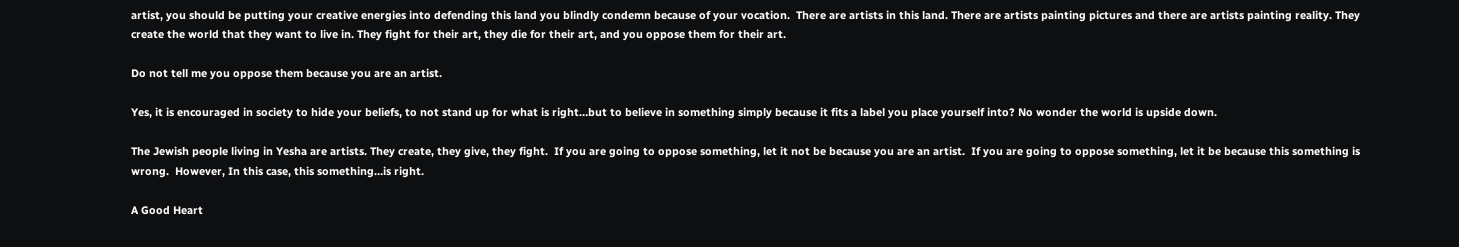artist, you should be putting your creative energies into defending this land you blindly condemn because of your vocation.  There are artists in this land. There are artists painting pictures and there are artists painting reality. They create the world that they want to live in. They fight for their art, they die for their art, and you oppose them for their art.

Do not tell me you oppose them because you are an artist.

Yes, it is encouraged in society to hide your beliefs, to not stand up for what is right…but to believe in something simply because it fits a label you place yourself into? No wonder the world is upside down.

The Jewish people living in Yesha are artists. They create, they give, they fight.  If you are going to oppose something, let it not be because you are an artist.  If you are going to oppose something, let it be because this something is wrong.  However, In this case, this something…is right.

A Good Heart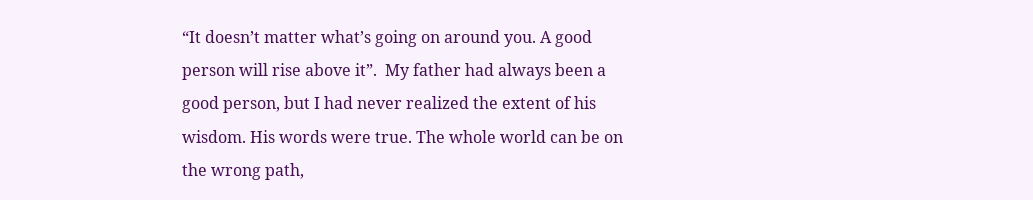“It doesn’t matter what’s going on around you. A good person will rise above it”.  My father had always been a good person, but I had never realized the extent of his wisdom. His words were true. The whole world can be on the wrong path,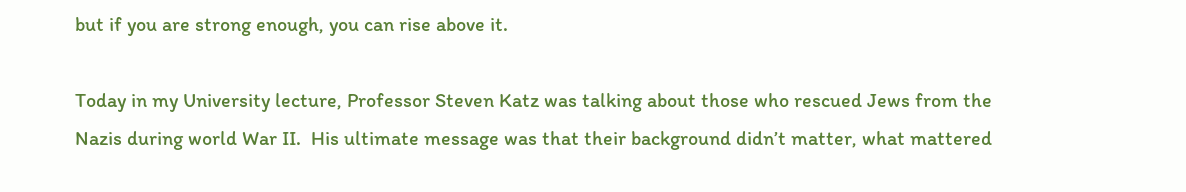but if you are strong enough, you can rise above it.

Today in my University lecture, Professor Steven Katz was talking about those who rescued Jews from the Nazis during world War II.  His ultimate message was that their background didn’t matter, what mattered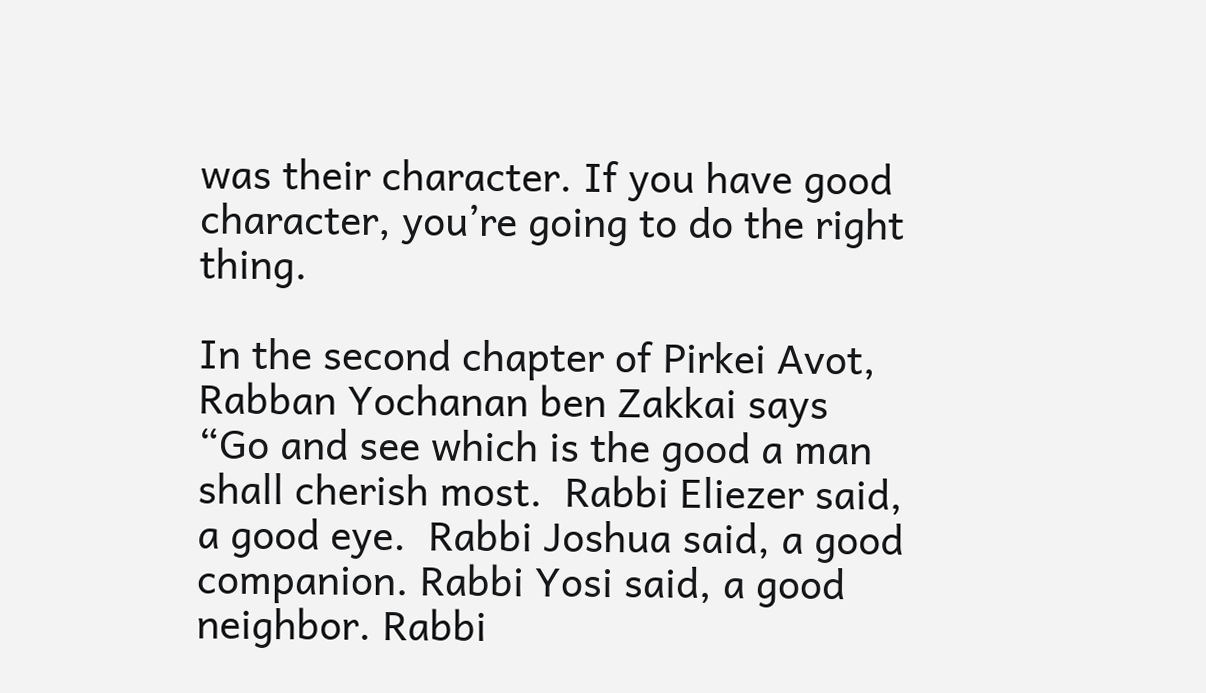was their character. If you have good character, you’re going to do the right thing.

In the second chapter of Pirkei Avot, Rabban Yochanan ben Zakkai says  “Go and see which is the good a man shall cherish most.  Rabbi Eliezer said, a good eye.  Rabbi Joshua said, a good companion. Rabbi Yosi said, a good neighbor. Rabbi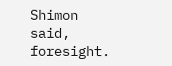Shimon said, foresight.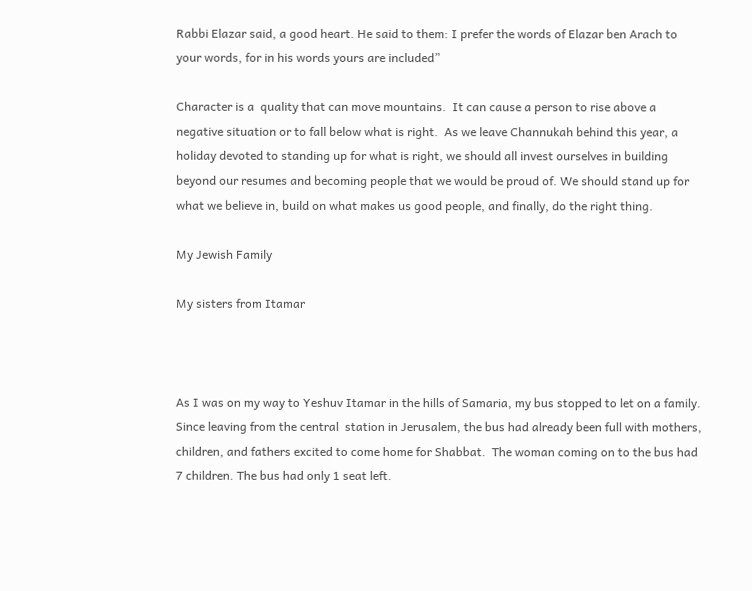Rabbi Elazar said, a good heart. He said to them: I prefer the words of Elazar ben Arach to your words, for in his words yours are included”

Character is a  quality that can move mountains.  It can cause a person to rise above a negative situation or to fall below what is right.  As we leave Channukah behind this year, a holiday devoted to standing up for what is right, we should all invest ourselves in building beyond our resumes and becoming people that we would be proud of. We should stand up for what we believe in, build on what makes us good people, and finally, do the right thing.

My Jewish Family

My sisters from Itamar



As I was on my way to Yeshuv Itamar in the hills of Samaria, my bus stopped to let on a family.  Since leaving from the central  station in Jerusalem, the bus had already been full with mothers, children, and fathers excited to come home for Shabbat.  The woman coming on to the bus had 7 children. The bus had only 1 seat left.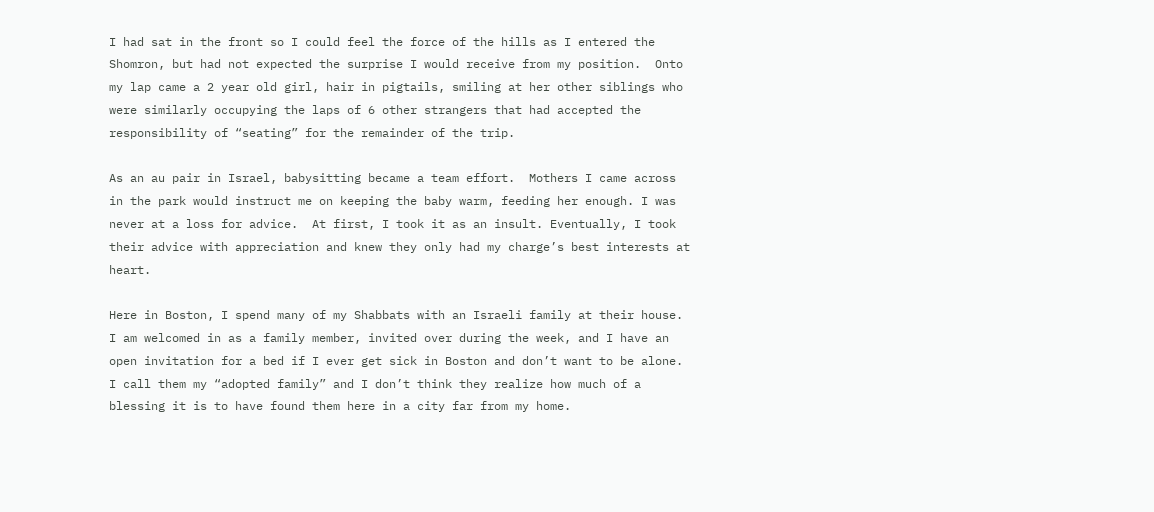I had sat in the front so I could feel the force of the hills as I entered the Shomron, but had not expected the surprise I would receive from my position.  Onto my lap came a 2 year old girl, hair in pigtails, smiling at her other siblings who were similarly occupying the laps of 6 other strangers that had accepted the responsibility of “seating” for the remainder of the trip.

As an au pair in Israel, babysitting became a team effort.  Mothers I came across in the park would instruct me on keeping the baby warm, feeding her enough. I was never at a loss for advice.  At first, I took it as an insult. Eventually, I took their advice with appreciation and knew they only had my charge’s best interests at heart.

Here in Boston, I spend many of my Shabbats with an Israeli family at their house. I am welcomed in as a family member, invited over during the week, and I have an open invitation for a bed if I ever get sick in Boston and don’t want to be alone.  I call them my “adopted family” and I don’t think they realize how much of a blessing it is to have found them here in a city far from my home.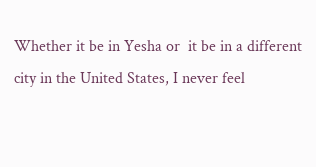Whether it be in Yesha or  it be in a different city in the United States, I never feel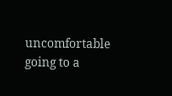uncomfortable going to a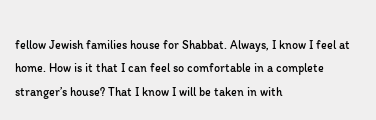fellow Jewish families house for Shabbat. Always, I know I feel at home. How is it that I can feel so comfortable in a complete stranger’s house? That I know I will be taken in with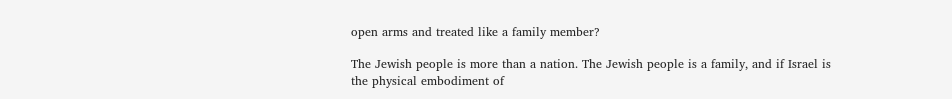open arms and treated like a family member?

The Jewish people is more than a nation. The Jewish people is a family, and if Israel is the physical embodiment of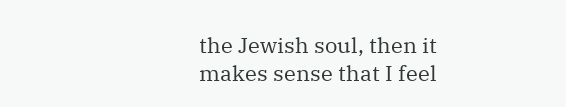the Jewish soul, then it makes sense that I feel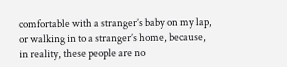comfortable with a stranger’s baby on my lap, or walking in to a stranger’s home, because, in reality, these people are no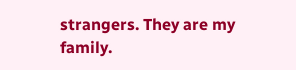strangers. They are my family.